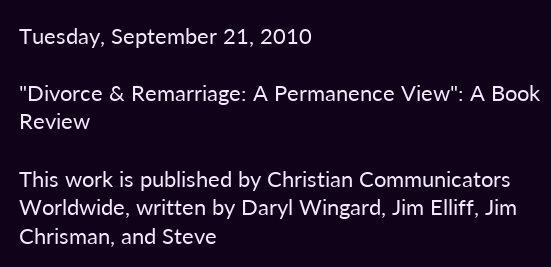Tuesday, September 21, 2010

"Divorce & Remarriage: A Permanence View": A Book Review

This work is published by Christian Communicators Worldwide, written by Daryl Wingard, Jim Elliff, Jim Chrisman, and Steve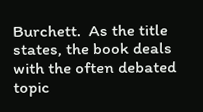Burchett.  As the title states, the book deals with the often debated topic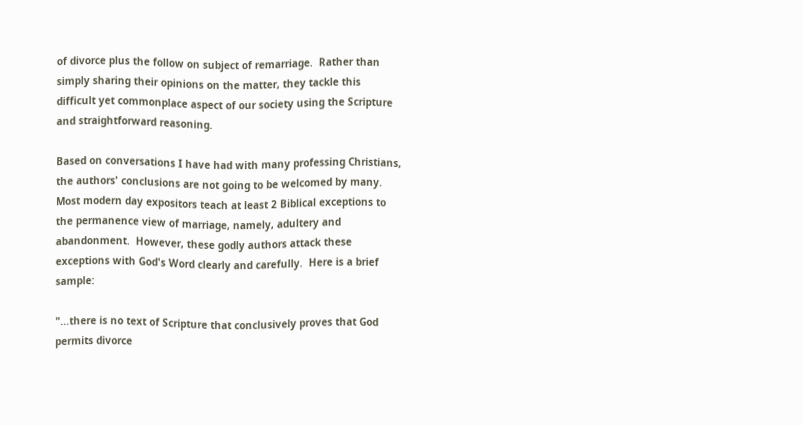of divorce plus the follow on subject of remarriage.  Rather than simply sharing their opinions on the matter, they tackle this difficult yet commonplace aspect of our society using the Scripture and straightforward reasoning.

Based on conversations I have had with many professing Christians, the authors' conclusions are not going to be welcomed by many.  Most modern day expositors teach at least 2 Biblical exceptions to the permanence view of marriage, namely, adultery and abandonment.  However, these godly authors attack these exceptions with God's Word clearly and carefully.  Here is a brief sample:

"...there is no text of Scripture that conclusively proves that God permits divorce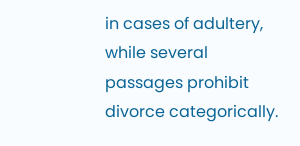in cases of adultery, while several passages prohibit divorce categorically.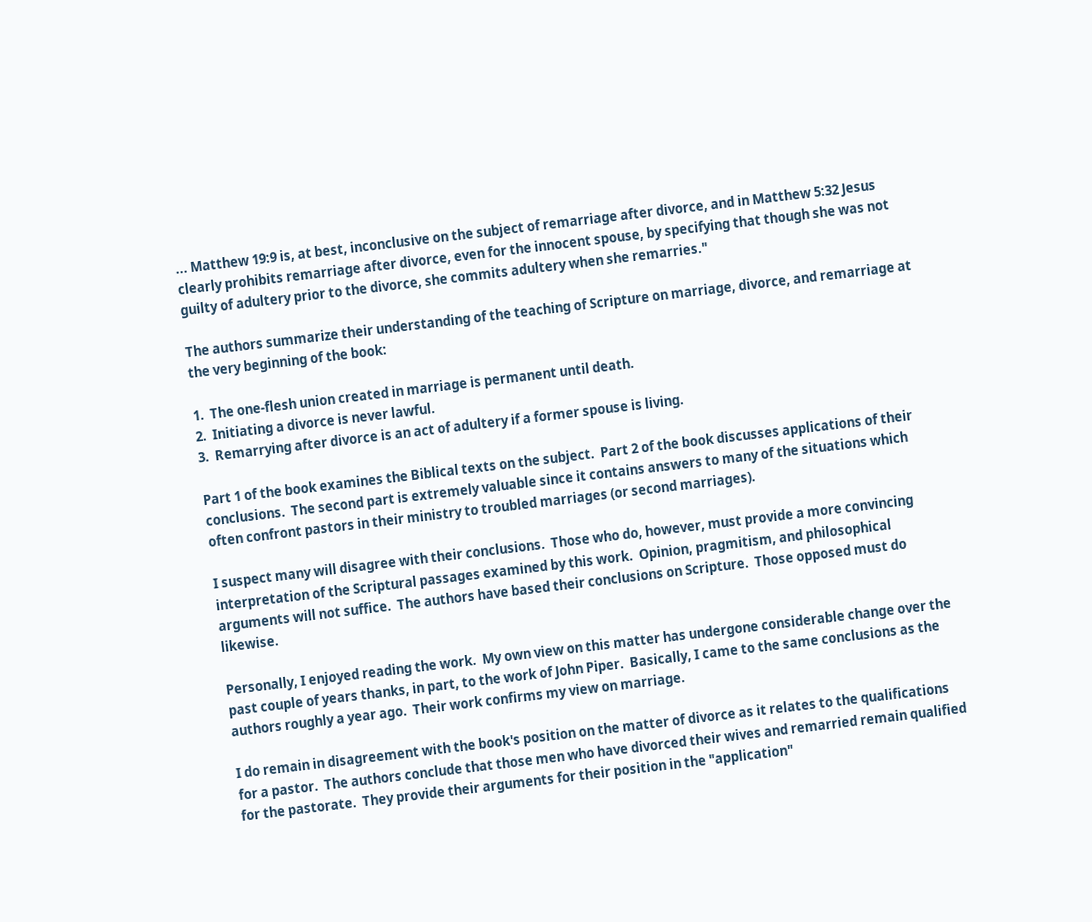... Matthew 19:9 is, at best, inconclusive on the subject of remarriage after divorce, and in Matthew 5:32 Jesus clearly prohibits remarriage after divorce, even for the innocent spouse, by specifying that though she was not guilty of adultery prior to the divorce, she commits adultery when she remarries."

The authors summarize their understanding of the teaching of Scripture on marriage, divorce, and remarriage at the very beginning of the book:

1.  The one-flesh union created in marriage is permanent until death.
2.  Initiating a divorce is never lawful.
3.  Remarrying after divorce is an act of adultery if a former spouse is living.

Part 1 of the book examines the Biblical texts on the subject.  Part 2 of the book discusses applications of their conclusions.  The second part is extremely valuable since it contains answers to many of the situations which often confront pastors in their ministry to troubled marriages (or second marriages).

I suspect many will disagree with their conclusions.  Those who do, however, must provide a more convincing interpretation of the Scriptural passages examined by this work.  Opinion, pragmitism, and philosophical arguments will not suffice.  The authors have based their conclusions on Scripture.  Those opposed must do likewise.

Personally, I enjoyed reading the work.  My own view on this matter has undergone considerable change over the past couple of years thanks, in part, to the work of John Piper.  Basically, I came to the same conclusions as the authors roughly a year ago.  Their work confirms my view on marriage.

I do remain in disagreement with the book's position on the matter of divorce as it relates to the qualifications for a pastor.  The authors conclude that those men who have divorced their wives and remarried remain qualified for the pastorate.  They provide their arguments for their position in the "application"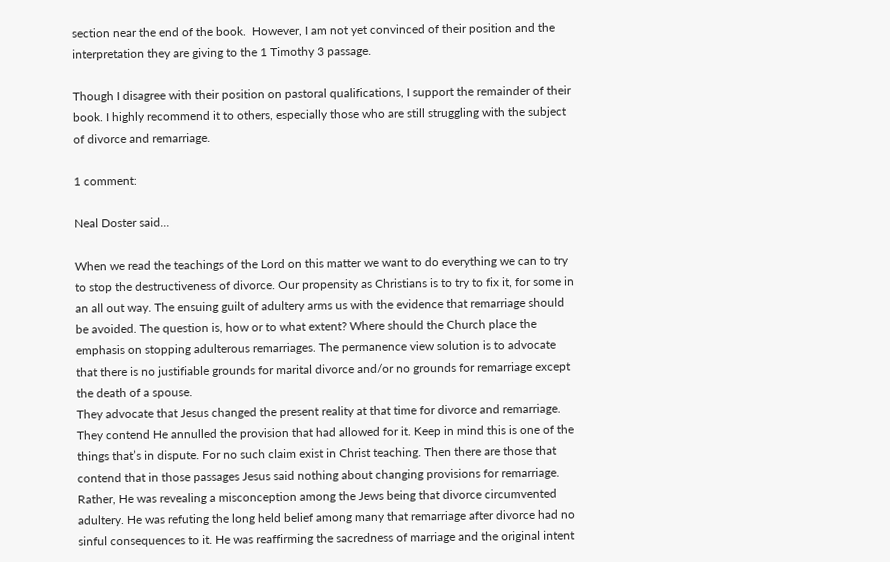section near the end of the book.  However, I am not yet convinced of their position and the interpretation they are giving to the 1 Timothy 3 passage.

Though I disagree with their position on pastoral qualifications, I support the remainder of their book. I highly recommend it to others, especially those who are still struggling with the subject of divorce and remarriage.

1 comment:

Neal Doster said...

When we read the teachings of the Lord on this matter we want to do everything we can to try to stop the destructiveness of divorce. Our propensity as Christians is to try to fix it, for some in an all out way. The ensuing guilt of adultery arms us with the evidence that remarriage should be avoided. The question is, how or to what extent? Where should the Church place the emphasis on stopping adulterous remarriages. The permanence view solution is to advocate that there is no justifiable grounds for marital divorce and/or no grounds for remarriage except the death of a spouse.
They advocate that Jesus changed the present reality at that time for divorce and remarriage. They contend He annulled the provision that had allowed for it. Keep in mind this is one of the things that’s in dispute. For no such claim exist in Christ teaching. Then there are those that contend that in those passages Jesus said nothing about changing provisions for remarriage. Rather, He was revealing a misconception among the Jews being that divorce circumvented adultery. He was refuting the long held belief among many that remarriage after divorce had no sinful consequences to it. He was reaffirming the sacredness of marriage and the original intent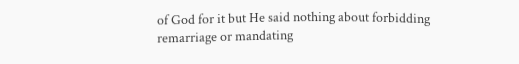of God for it but He said nothing about forbidding remarriage or mandating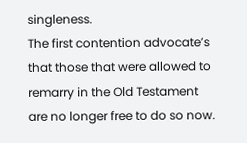singleness.
The first contention advocate’s that those that were allowed to remarry in the Old Testament are no longer free to do so now.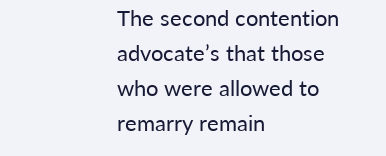The second contention advocate’s that those who were allowed to remarry remain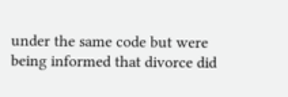under the same code but were being informed that divorce did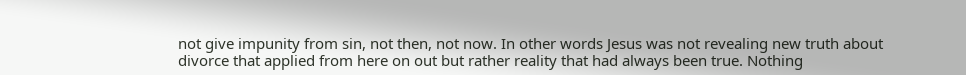not give impunity from sin, not then, not now. In other words Jesus was not revealing new truth about divorce that applied from here on out but rather reality that had always been true. Nothing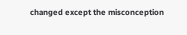changed except the misconception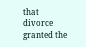that divorce granted the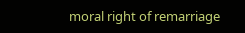moral right of remarriage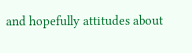and hopefully attitudes about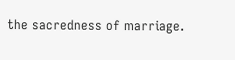the sacredness of marriage.